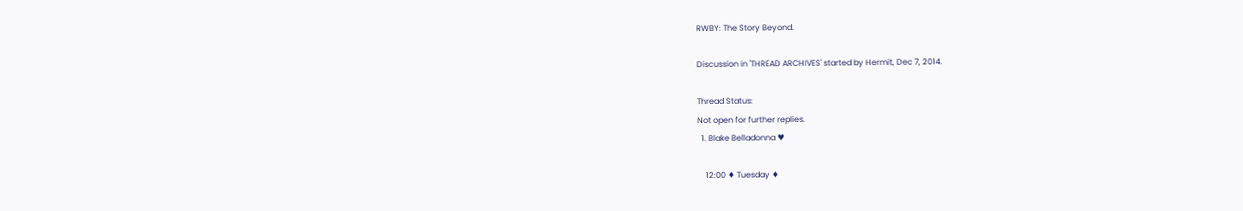RWBY: The Story Beyond.

Discussion in 'THREAD ARCHIVES' started by Hermit, Dec 7, 2014.

Thread Status:
Not open for further replies.
  1. Blake Belladonna ♥

    12:00 ♦ Tuesday ♦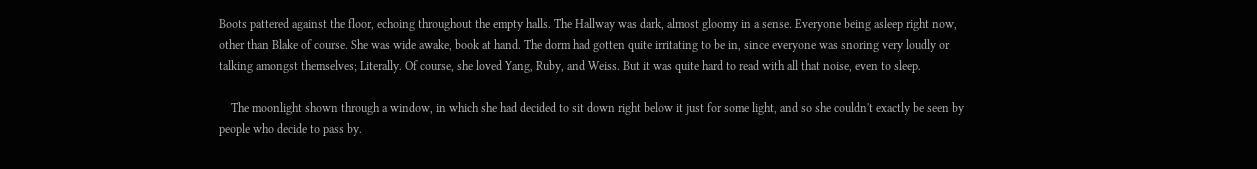Boots pattered against the floor, echoing throughout the empty halls. The Hallway was dark, almost gloomy in a sense. Everyone being asleep right now, other than Blake of course. She was wide awake, book at hand. The dorm had gotten quite irritating to be in, since everyone was snoring very loudly or talking amongst themselves; Literally. Of course, she loved Yang, Ruby, and Weiss. But it was quite hard to read with all that noise, even to sleep.

    The moonlight shown through a window, in which she had decided to sit down right below it just for some light, and so she couldn't exactly be seen by people who decide to pass by.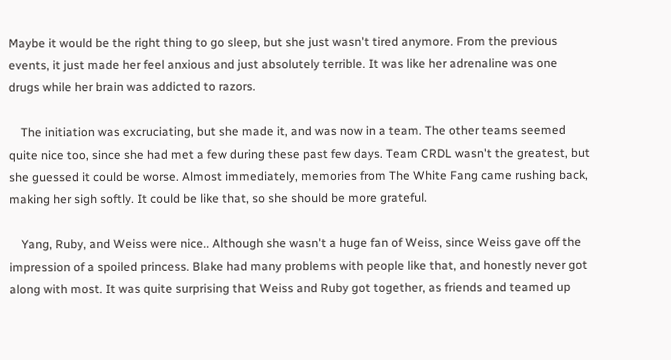Maybe it would be the right thing to go sleep, but she just wasn't tired anymore. From the previous events, it just made her feel anxious and just absolutely terrible. It was like her adrenaline was one drugs while her brain was addicted to razors.

    The initiation was excruciating, but she made it, and was now in a team. The other teams seemed quite nice too, since she had met a few during these past few days. Team CRDL wasn't the greatest, but she guessed it could be worse. Almost immediately, memories from The White Fang came rushing back, making her sigh softly. It could be like that, so she should be more grateful.

    Yang, Ruby, and Weiss were nice.. Although she wasn't a huge fan of Weiss, since Weiss gave off the impression of a spoiled princess. Blake had many problems with people like that, and honestly never got along with most. It was quite surprising that Weiss and Ruby got together, as friends and teamed up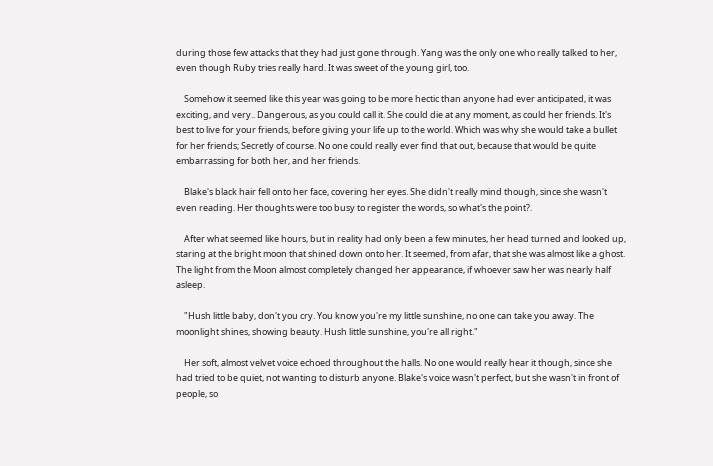during those few attacks that they had just gone through. Yang was the only one who really talked to her, even though Ruby tries really hard. It was sweet of the young girl, too.

    Somehow it seemed like this year was going to be more hectic than anyone had ever anticipated, it was exciting, and very.. Dangerous, as you could call it. She could die at any moment, as could her friends. It's best to live for your friends, before giving your life up to the world. Which was why she would take a bullet for her friends; Secretly of course. No one could really ever find that out, because that would be quite embarrassing for both her, and her friends.

    Blake's black hair fell onto her face, covering her eyes. She didn't really mind though, since she wasn't even reading. Her thoughts were too busy to register the words, so what's the point?.

    After what seemed like hours, but in reality had only been a few minutes, her head turned and looked up, staring at the bright moon that shined down onto her. It seemed, from afar, that she was almost like a ghost. The light from the Moon almost completely changed her appearance, if whoever saw her was nearly half asleep.

    "Hush little baby, don't you cry. You know you're my little sunshine, no one can take you away. The moonlight shines, showing beauty. Hush little sunshine, you're all right."

    Her soft, almost velvet voice echoed throughout the halls. No one would really hear it though, since she had tried to be quiet, not wanting to disturb anyone. Blake's voice wasn't perfect, but she wasn't in front of people, so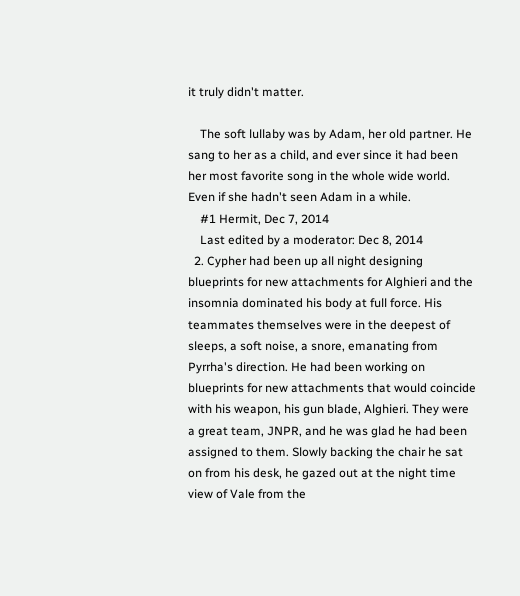it truly didn't matter.

    The soft lullaby was by Adam, her old partner. He sang to her as a child, and ever since it had been her most favorite song in the whole wide world. Even if she hadn't seen Adam in a while.
    #1 Hermit, Dec 7, 2014
    Last edited by a moderator: Dec 8, 2014
  2. Cypher had been up all night designing blueprints for new attachments for Alghieri and the insomnia dominated his body at full force. His teammates themselves were in the deepest of sleeps, a soft noise, a snore, emanating from Pyrrha's direction. He had been working on blueprints for new attachments that would coincide with his weapon, his gun blade, Alghieri. They were a great team, JNPR, and he was glad he had been assigned to them. Slowly backing the chair he sat on from his desk, he gazed out at the night time view of Vale from the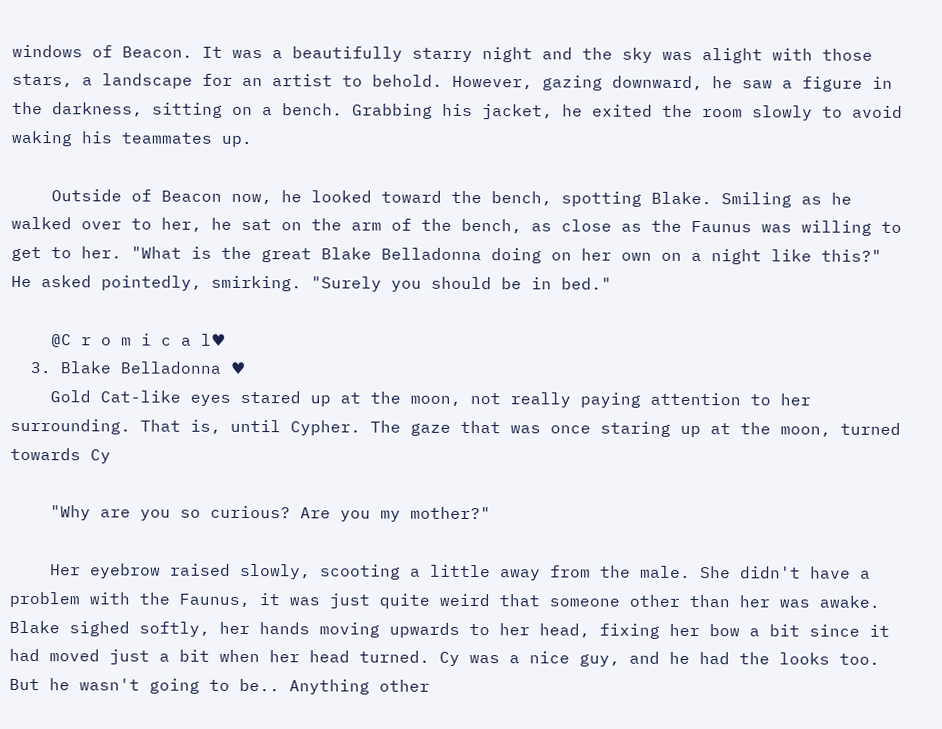windows of Beacon. It was a beautifully starry night and the sky was alight with those stars, a landscape for an artist to behold. However, gazing downward, he saw a figure in the darkness, sitting on a bench. Grabbing his jacket, he exited the room slowly to avoid waking his teammates up.

    Outside of Beacon now, he looked toward the bench, spotting Blake. Smiling as he walked over to her, he sat on the arm of the bench, as close as the Faunus was willing to get to her. "What is the great Blake Belladonna doing on her own on a night like this?" He asked pointedly, smirking. "Surely you should be in bed."

    @C r o m i c a l♥
  3. Blake Belladonna ♥
    Gold Cat-like eyes stared up at the moon, not really paying attention to her surrounding. That is, until Cypher. The gaze that was once staring up at the moon, turned towards Cy

    "Why are you so curious? Are you my mother?"

    Her eyebrow raised slowly, scooting a little away from the male. She didn't have a problem with the Faunus, it was just quite weird that someone other than her was awake. Blake sighed softly, her hands moving upwards to her head, fixing her bow a bit since it had moved just a bit when her head turned. Cy was a nice guy, and he had the looks too. But he wasn't going to be.. Anything other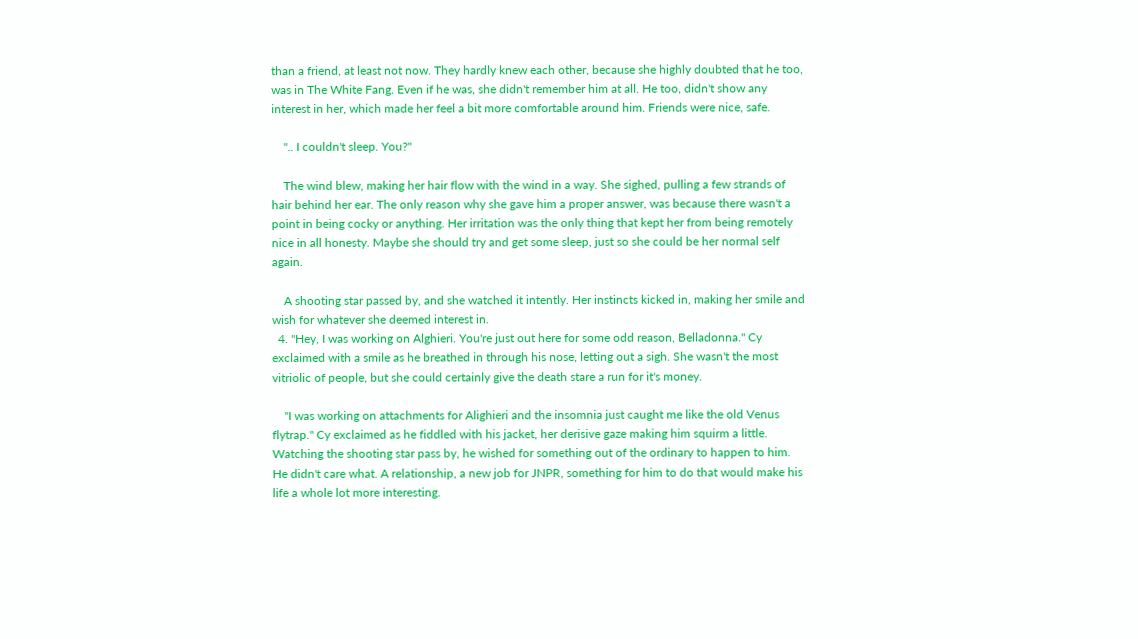than a friend, at least not now. They hardly knew each other, because she highly doubted that he too, was in The White Fang. Even if he was, she didn't remember him at all. He too, didn't show any interest in her, which made her feel a bit more comfortable around him. Friends were nice, safe.

    ".. I couldn't sleep. You?"

    The wind blew, making her hair flow with the wind in a way. She sighed, pulling a few strands of hair behind her ear. The only reason why she gave him a proper answer, was because there wasn't a point in being cocky or anything. Her irritation was the only thing that kept her from being remotely nice in all honesty. Maybe she should try and get some sleep, just so she could be her normal self again.

    A shooting star passed by, and she watched it intently. Her instincts kicked in, making her smile and wish for whatever she deemed interest in.
  4. "Hey, I was working on Alghieri. You're just out here for some odd reason, Belladonna." Cy exclaimed with a smile as he breathed in through his nose, letting out a sigh. She wasn't the most vitriolic of people, but she could certainly give the death stare a run for it's money.

    "I was working on attachments for Alighieri and the insomnia just caught me like the old Venus flytrap." Cy exclaimed as he fiddled with his jacket, her derisive gaze making him squirm a little. Watching the shooting star pass by, he wished for something out of the ordinary to happen to him. He didn't care what. A relationship, a new job for JNPR, something for him to do that would make his life a whole lot more interesting.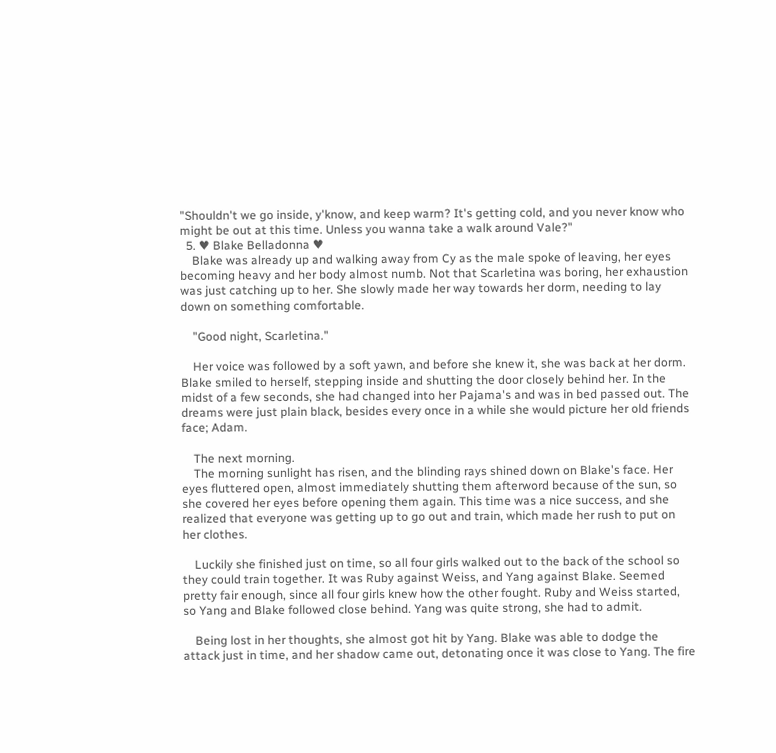"Shouldn't we go inside, y'know, and keep warm? It's getting cold, and you never know who might be out at this time. Unless you wanna take a walk around Vale?"
  5. ♥ Blake Belladonna ♥
    Blake was already up and walking away from Cy as the male spoke of leaving, her eyes becoming heavy and her body almost numb. Not that Scarletina was boring, her exhaustion was just catching up to her. She slowly made her way towards her dorm, needing to lay down on something comfortable.

    "Good night, Scarletina."

    Her voice was followed by a soft yawn, and before she knew it, she was back at her dorm. Blake smiled to herself, stepping inside and shutting the door closely behind her. In the midst of a few seconds, she had changed into her Pajama's and was in bed passed out. The dreams were just plain black, besides every once in a while she would picture her old friends face; Adam.

    The next morning.
    The morning sunlight has risen, and the blinding rays shined down on Blake's face. Her eyes fluttered open, almost immediately shutting them afterword because of the sun, so she covered her eyes before opening them again. This time was a nice success, and she realized that everyone was getting up to go out and train, which made her rush to put on her clothes.

    Luckily she finished just on time, so all four girls walked out to the back of the school so they could train together. It was Ruby against Weiss, and Yang against Blake. Seemed pretty fair enough, since all four girls knew how the other fought. Ruby and Weiss started, so Yang and Blake followed close behind. Yang was quite strong, she had to admit.

    Being lost in her thoughts, she almost got hit by Yang. Blake was able to dodge the attack just in time, and her shadow came out, detonating once it was close to Yang. The fire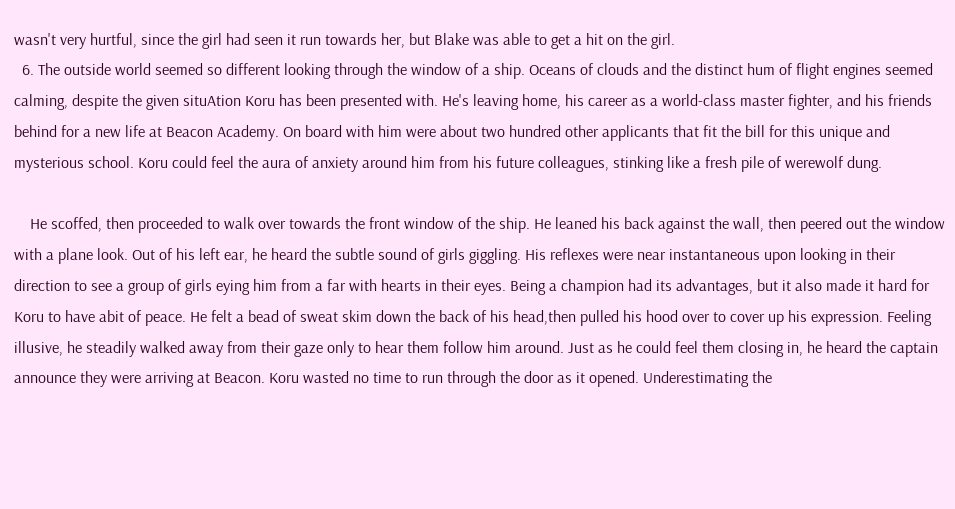wasn't very hurtful, since the girl had seen it run towards her, but Blake was able to get a hit on the girl.
  6. The outside world seemed so different looking through the window of a ship. Oceans of clouds and the distinct hum of flight engines seemed calming, despite the given situAtion Koru has been presented with. He's leaving home, his career as a world-class master fighter, and his friends behind for a new life at Beacon Academy. On board with him were about two hundred other applicants that fit the bill for this unique and mysterious school. Koru could feel the aura of anxiety around him from his future colleagues, stinking like a fresh pile of werewolf dung.

    He scoffed, then proceeded to walk over towards the front window of the ship. He leaned his back against the wall, then peered out the window with a plane look. Out of his left ear, he heard the subtle sound of girls giggling. His reflexes were near instantaneous upon looking in their direction to see a group of girls eying him from a far with hearts in their eyes. Being a champion had its advantages, but it also made it hard for Koru to have abit of peace. He felt a bead of sweat skim down the back of his head,then pulled his hood over to cover up his expression. Feeling illusive, he steadily walked away from their gaze only to hear them follow him around. Just as he could feel them closing in, he heard the captain announce they were arriving at Beacon. Koru wasted no time to run through the door as it opened. Underestimating the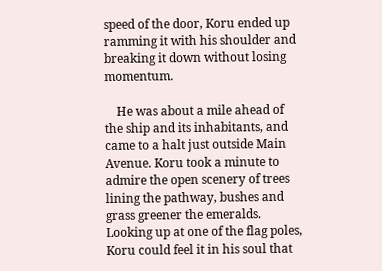speed of the door, Koru ended up ramming it with his shoulder and breaking it down without losing momentum.

    He was about a mile ahead of the ship and its inhabitants, and came to a halt just outside Main Avenue. Koru took a minute to admire the open scenery of trees lining the pathway, bushes and grass greener the emeralds. Looking up at one of the flag poles, Koru could feel it in his soul that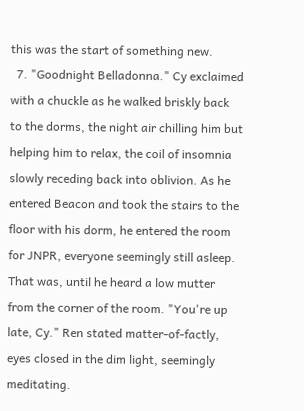this was the start of something new.
  7. "Goodnight Belladonna." Cy exclaimed with a chuckle as he walked briskly back to the dorms, the night air chilling him but helping him to relax, the coil of insomnia slowly receding back into oblivion. As he entered Beacon and took the stairs to the floor with his dorm, he entered the room for JNPR, everyone seemingly still asleep. That was, until he heard a low mutter from the corner of the room. "You're up late, Cy." Ren stated matter-of-factly, eyes closed in the dim light, seemingly meditating.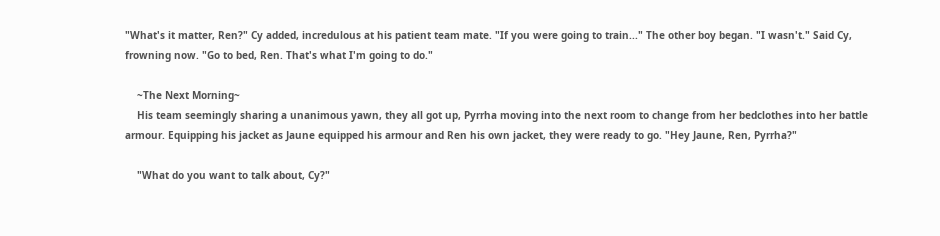"What's it matter, Ren?" Cy added, incredulous at his patient team mate. "If you were going to train..." The other boy began. "I wasn't." Said Cy, frowning now. "Go to bed, Ren. That's what I'm going to do."

    ~The Next Morning~
    His team seemingly sharing a unanimous yawn, they all got up, Pyrrha moving into the next room to change from her bedclothes into her battle armour. Equipping his jacket as Jaune equipped his armour and Ren his own jacket, they were ready to go. "Hey Jaune, Ren, Pyrrha?"

    "What do you want to talk about, Cy?"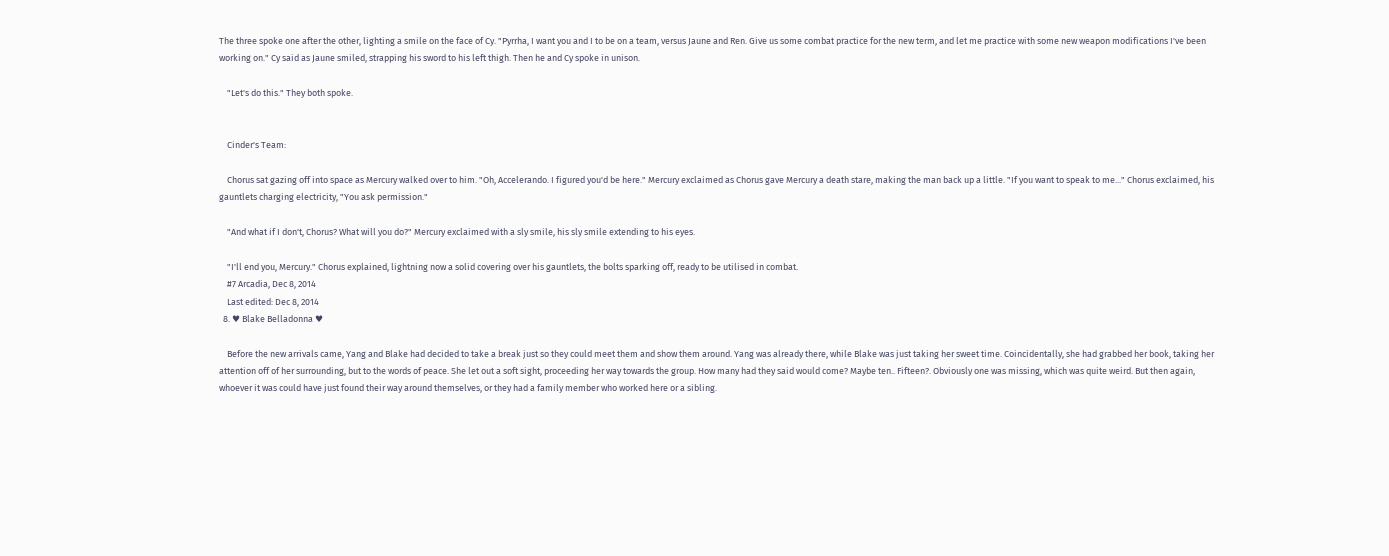The three spoke one after the other, lighting a smile on the face of Cy. "Pyrrha, I want you and I to be on a team, versus Jaune and Ren. Give us some combat practice for the new term, and let me practice with some new weapon modifications I've been working on." Cy said as Jaune smiled, strapping his sword to his left thigh. Then he and Cy spoke in unison.

    "Let's do this." They both spoke.


    Cinder's Team:

    Chorus sat gazing off into space as Mercury walked over to him. "Oh, Accelerando. I figured you'd be here." Mercury exclaimed as Chorus gave Mercury a death stare, making the man back up a little. "If you want to speak to me..." Chorus exclaimed, his gauntlets charging electricity, "You ask permission."

    "And what if I don't, Chorus? What will you do?" Mercury exclaimed with a sly smile, his sly smile extending to his eyes.

    "I'll end you, Mercury." Chorus explained, lightning now a solid covering over his gauntlets, the bolts sparking off, ready to be utilised in combat.
    #7 Arcadia, Dec 8, 2014
    Last edited: Dec 8, 2014
  8. ♥ Blake Belladonna ♥

    Before the new arrivals came, Yang and Blake had decided to take a break just so they could meet them and show them around. Yang was already there, while Blake was just taking her sweet time. Coincidentally, she had grabbed her book, taking her attention off of her surrounding, but to the words of peace. She let out a soft sight, proceeding her way towards the group. How many had they said would come? Maybe ten.. Fifteen?. Obviously one was missing, which was quite weird. But then again, whoever it was could have just found their way around themselves, or they had a family member who worked here or a sibling.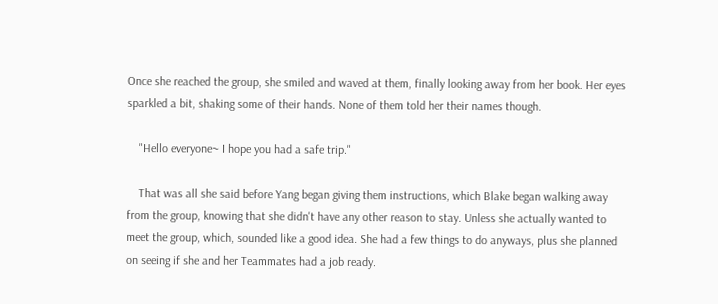Once she reached the group, she smiled and waved at them, finally looking away from her book. Her eyes sparkled a bit, shaking some of their hands. None of them told her their names though.

    "Hello everyone~ I hope you had a safe trip."

    That was all she said before Yang began giving them instructions, which Blake began walking away from the group, knowing that she didn't have any other reason to stay. Unless she actually wanted to meet the group, which, sounded like a good idea. She had a few things to do anyways, plus she planned on seeing if she and her Teammates had a job ready.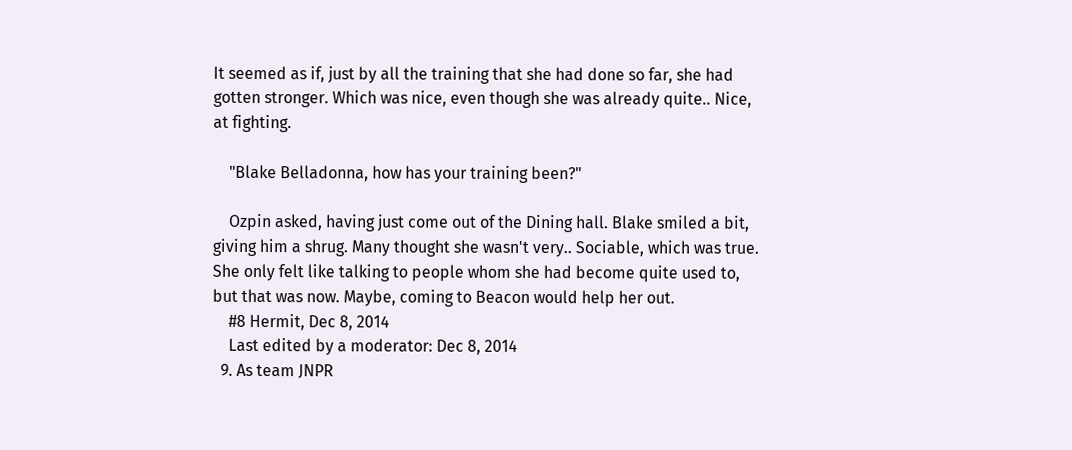It seemed as if, just by all the training that she had done so far, she had gotten stronger. Which was nice, even though she was already quite.. Nice, at fighting.

    "Blake Belladonna, how has your training been?"

    Ozpin asked, having just come out of the Dining hall. Blake smiled a bit, giving him a shrug. Many thought she wasn't very.. Sociable, which was true. She only felt like talking to people whom she had become quite used to, but that was now. Maybe, coming to Beacon would help her out.
    #8 Hermit, Dec 8, 2014
    Last edited by a moderator: Dec 8, 2014
  9. As team JNPR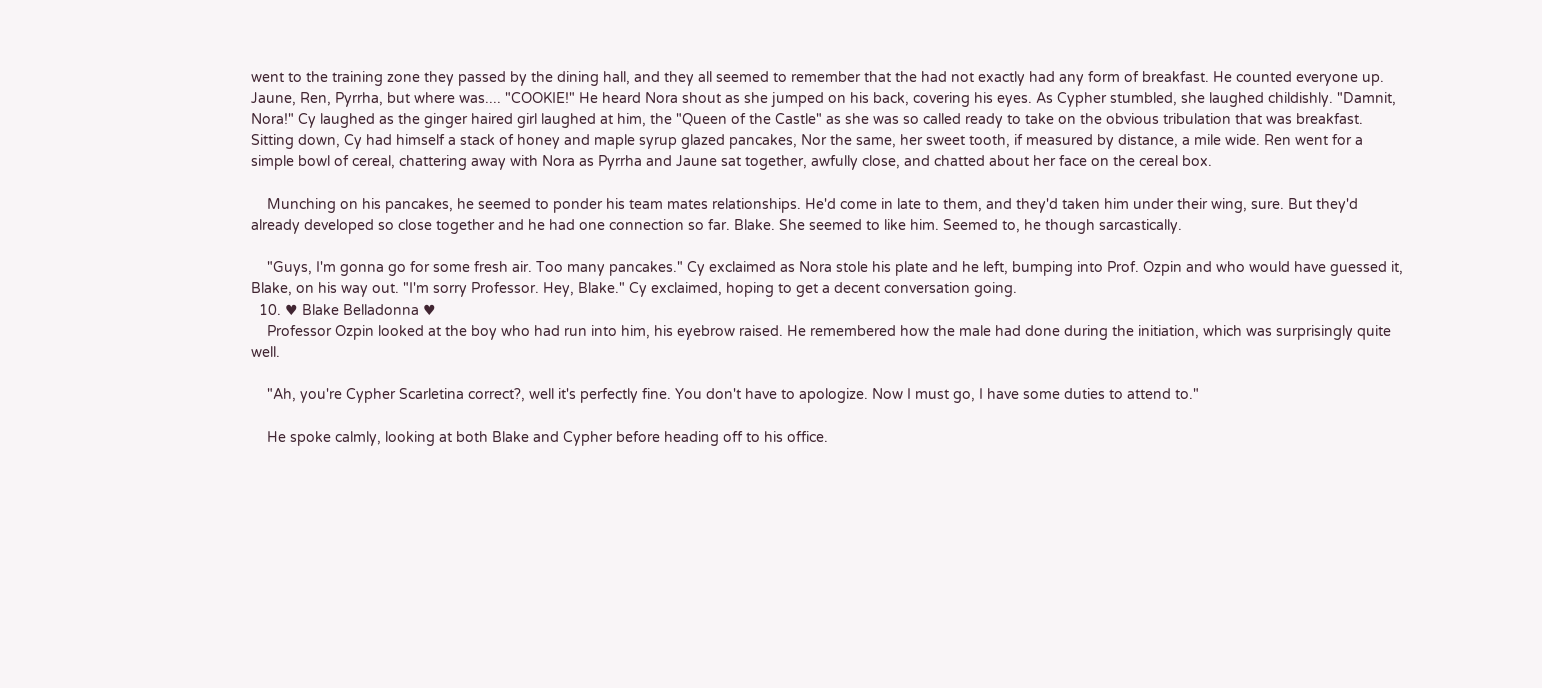went to the training zone they passed by the dining hall, and they all seemed to remember that the had not exactly had any form of breakfast. He counted everyone up. Jaune, Ren, Pyrrha, but where was.... "COOKIE!" He heard Nora shout as she jumped on his back, covering his eyes. As Cypher stumbled, she laughed childishly. "Damnit, Nora!" Cy laughed as the ginger haired girl laughed at him, the "Queen of the Castle" as she was so called ready to take on the obvious tribulation that was breakfast. Sitting down, Cy had himself a stack of honey and maple syrup glazed pancakes, Nor the same, her sweet tooth, if measured by distance, a mile wide. Ren went for a simple bowl of cereal, chattering away with Nora as Pyrrha and Jaune sat together, awfully close, and chatted about her face on the cereal box.

    Munching on his pancakes, he seemed to ponder his team mates relationships. He'd come in late to them, and they'd taken him under their wing, sure. But they'd already developed so close together and he had one connection so far. Blake. She seemed to like him. Seemed to, he though sarcastically.

    "Guys, I'm gonna go for some fresh air. Too many pancakes." Cy exclaimed as Nora stole his plate and he left, bumping into Prof. Ozpin and who would have guessed it, Blake, on his way out. "I'm sorry Professor. Hey, Blake." Cy exclaimed, hoping to get a decent conversation going.
  10. ♥ Blake Belladonna ♥
    Professor Ozpin looked at the boy who had run into him, his eyebrow raised. He remembered how the male had done during the initiation, which was surprisingly quite well.

    "Ah, you're Cypher Scarletina correct?, well it's perfectly fine. You don't have to apologize. Now I must go, I have some duties to attend to."

    He spoke calmly, looking at both Blake and Cypher before heading off to his office.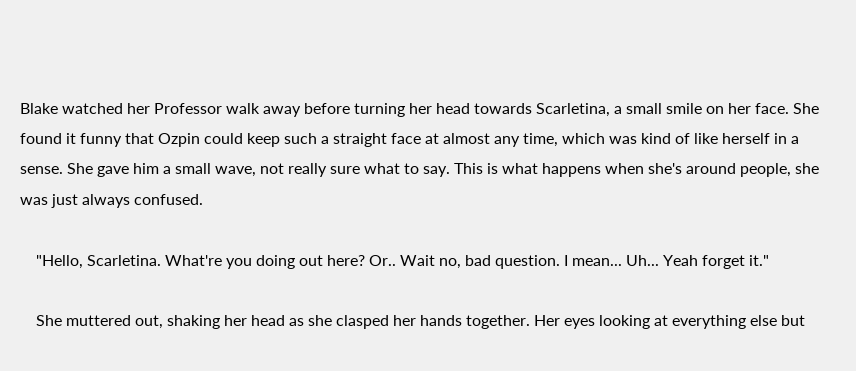Blake watched her Professor walk away before turning her head towards Scarletina, a small smile on her face. She found it funny that Ozpin could keep such a straight face at almost any time, which was kind of like herself in a sense. She gave him a small wave, not really sure what to say. This is what happens when she's around people, she was just always confused.

    "Hello, Scarletina. What're you doing out here? Or.. Wait no, bad question. I mean... Uh... Yeah forget it."

    She muttered out, shaking her head as she clasped her hands together. Her eyes looking at everything else but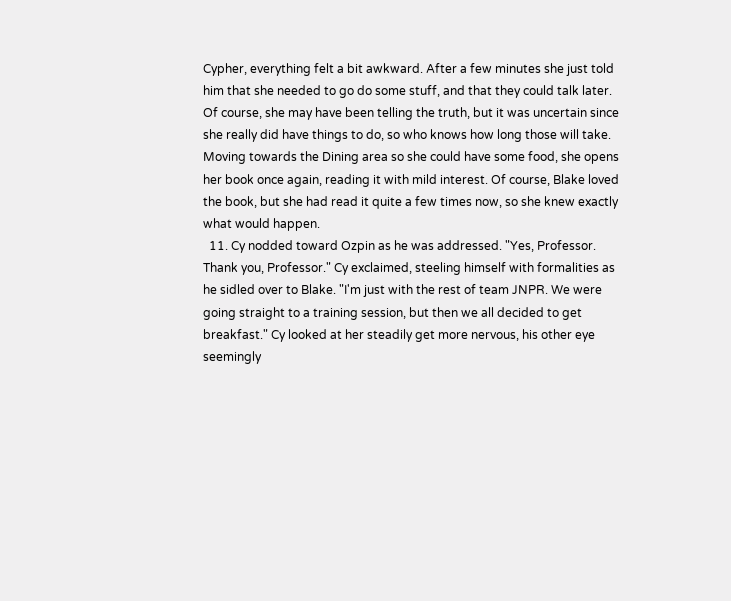Cypher, everything felt a bit awkward. After a few minutes she just told him that she needed to go do some stuff, and that they could talk later. Of course, she may have been telling the truth, but it was uncertain since she really did have things to do, so who knows how long those will take. Moving towards the Dining area so she could have some food, she opens her book once again, reading it with mild interest. Of course, Blake loved the book, but she had read it quite a few times now, so she knew exactly what would happen.
  11. Cy nodded toward Ozpin as he was addressed. "Yes, Professor. Thank you, Professor." Cy exclaimed, steeling himself with formalities as he sidled over to Blake. "I'm just with the rest of team JNPR. We were going straight to a training session, but then we all decided to get breakfast." Cy looked at her steadily get more nervous, his other eye seemingly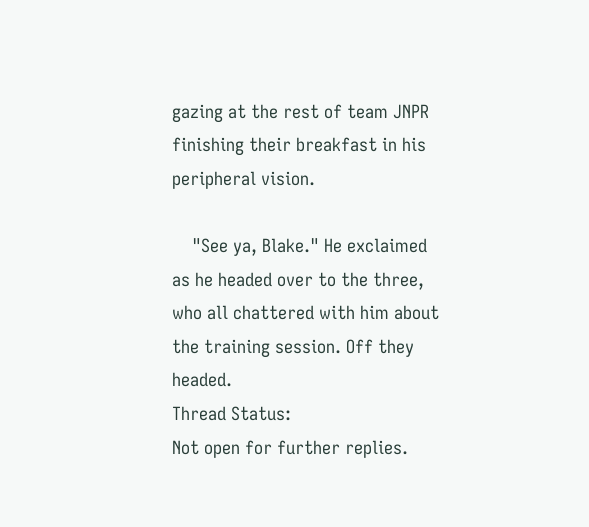gazing at the rest of team JNPR finishing their breakfast in his peripheral vision.

    "See ya, Blake." He exclaimed as he headed over to the three, who all chattered with him about the training session. Off they headed.
Thread Status:
Not open for further replies.